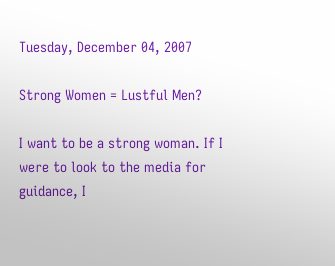Tuesday, December 04, 2007

Strong Women = Lustful Men?

I want to be a strong woman. If I were to look to the media for guidance, I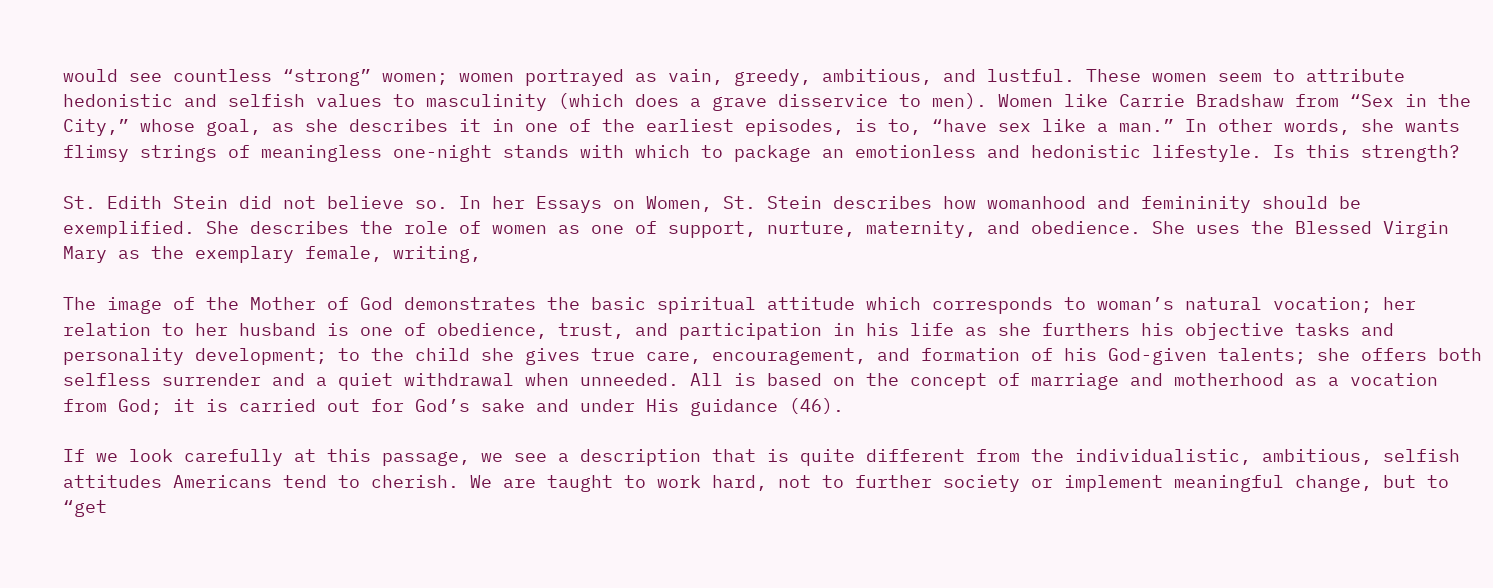would see countless “strong” women; women portrayed as vain, greedy, ambitious, and lustful. These women seem to attribute hedonistic and selfish values to masculinity (which does a grave disservice to men). Women like Carrie Bradshaw from “Sex in the City,” whose goal, as she describes it in one of the earliest episodes, is to, “have sex like a man.” In other words, she wants flimsy strings of meaningless one-night stands with which to package an emotionless and hedonistic lifestyle. Is this strength?

St. Edith Stein did not believe so. In her Essays on Women, St. Stein describes how womanhood and femininity should be exemplified. She describes the role of women as one of support, nurture, maternity, and obedience. She uses the Blessed Virgin Mary as the exemplary female, writing,

The image of the Mother of God demonstrates the basic spiritual attitude which corresponds to woman’s natural vocation; her relation to her husband is one of obedience, trust, and participation in his life as she furthers his objective tasks and personality development; to the child she gives true care, encouragement, and formation of his God-given talents; she offers both selfless surrender and a quiet withdrawal when unneeded. All is based on the concept of marriage and motherhood as a vocation from God; it is carried out for God’s sake and under His guidance (46).

If we look carefully at this passage, we see a description that is quite different from the individualistic, ambitious, selfish attitudes Americans tend to cherish. We are taught to work hard, not to further society or implement meaningful change, but to “get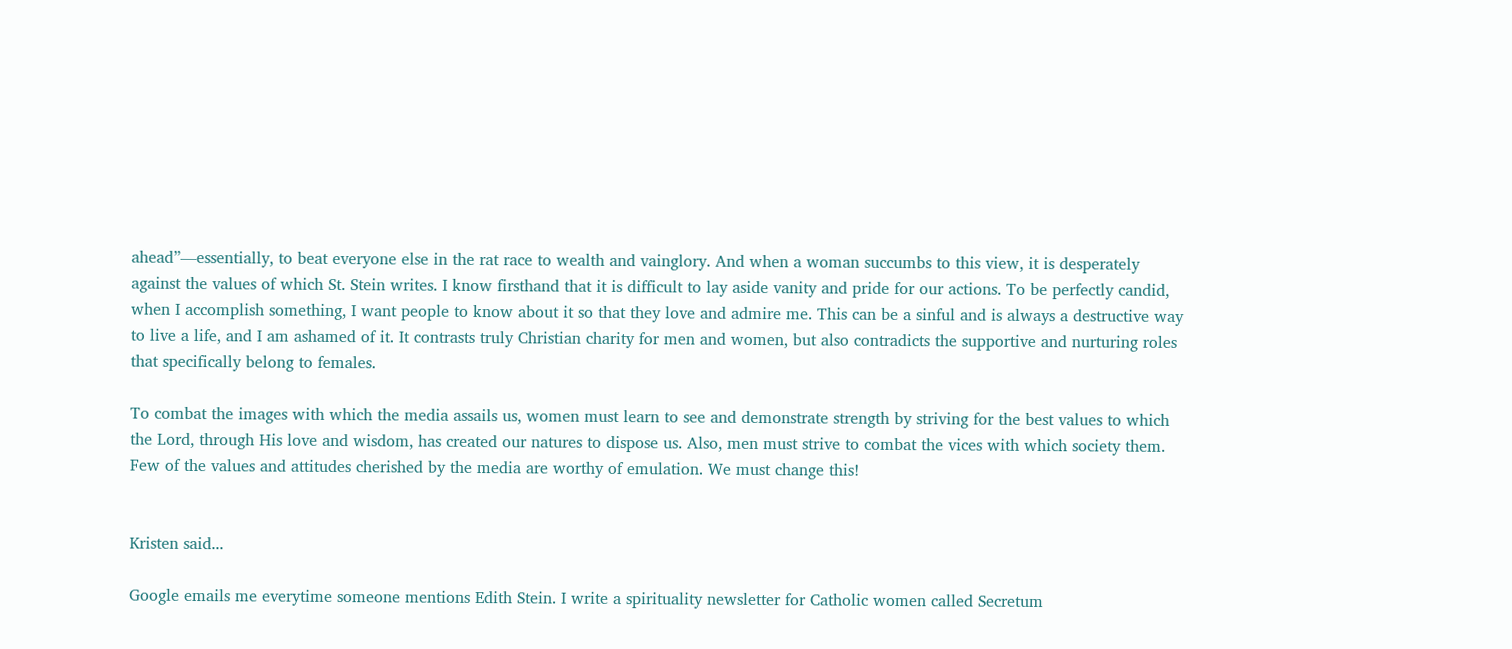ahead”—essentially, to beat everyone else in the rat race to wealth and vainglory. And when a woman succumbs to this view, it is desperately against the values of which St. Stein writes. I know firsthand that it is difficult to lay aside vanity and pride for our actions. To be perfectly candid, when I accomplish something, I want people to know about it so that they love and admire me. This can be a sinful and is always a destructive way to live a life, and I am ashamed of it. It contrasts truly Christian charity for men and women, but also contradicts the supportive and nurturing roles that specifically belong to females.

To combat the images with which the media assails us, women must learn to see and demonstrate strength by striving for the best values to which the Lord, through His love and wisdom, has created our natures to dispose us. Also, men must strive to combat the vices with which society them. Few of the values and attitudes cherished by the media are worthy of emulation. We must change this!


Kristen said...

Google emails me everytime someone mentions Edith Stein. I write a spirituality newsletter for Catholic women called Secretum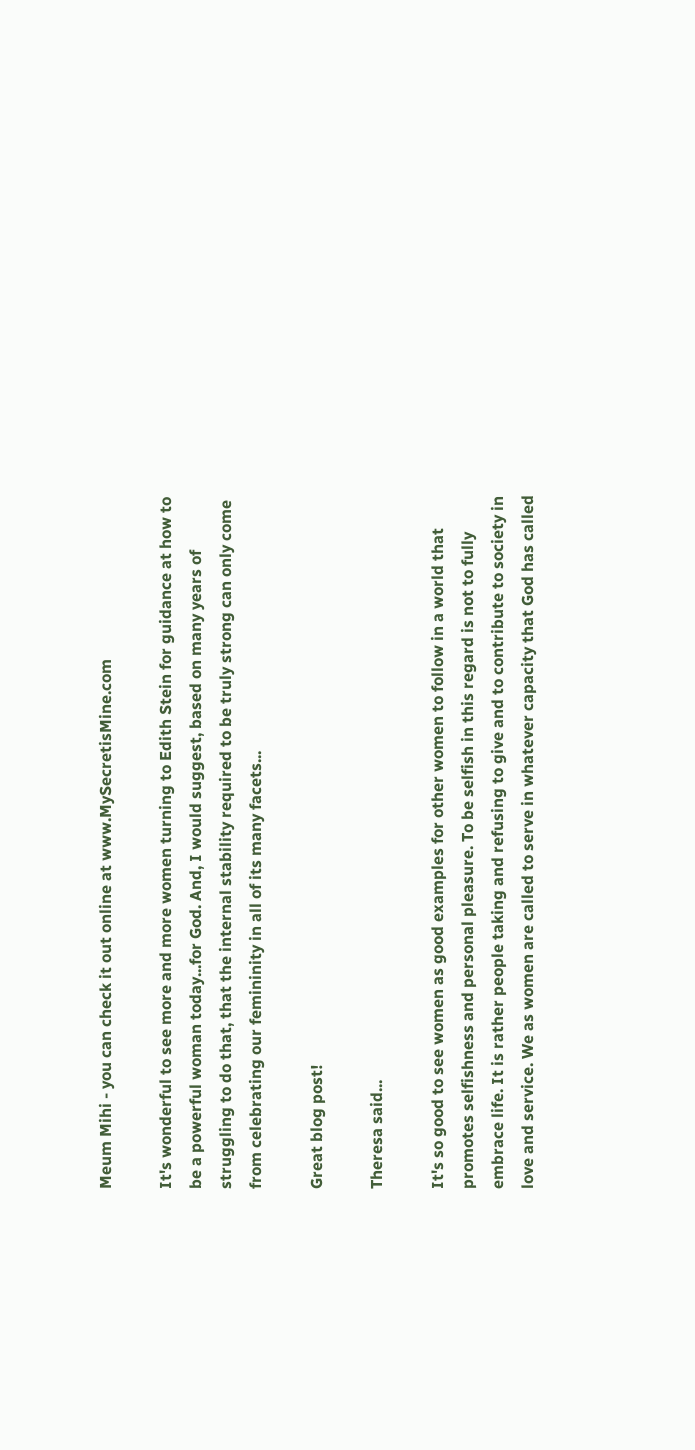Meum Mihi - you can check it out online at www.MySecretisMine.com

It's wonderful to see more and more women turning to Edith Stein for guidance at how to be a powerful woman today...for God. And, I would suggest, based on many years of struggling to do that, that the internal stability required to be truly strong can only come from celebrating our femininity in all of its many facets...

Great blog post!

Theresa said...

It's so good to see women as good examples for other women to follow in a world that promotes selfishness and personal pleasure. To be selfish in this regard is not to fully embrace life. It is rather people taking and refusing to give and to contribute to society in love and service. We as women are called to serve in whatever capacity that God has called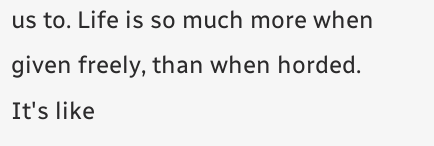us to. Life is so much more when given freely, than when horded. It's like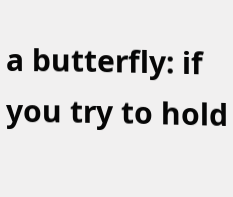a butterfly: if you try to hold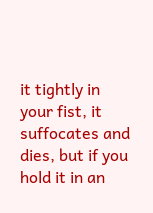it tightly in your fist, it suffocates and dies, but if you hold it in an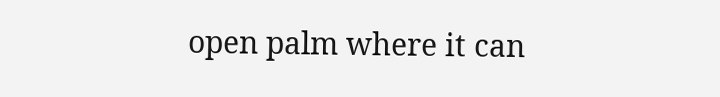open palm where it can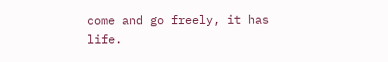come and go freely, it has life.